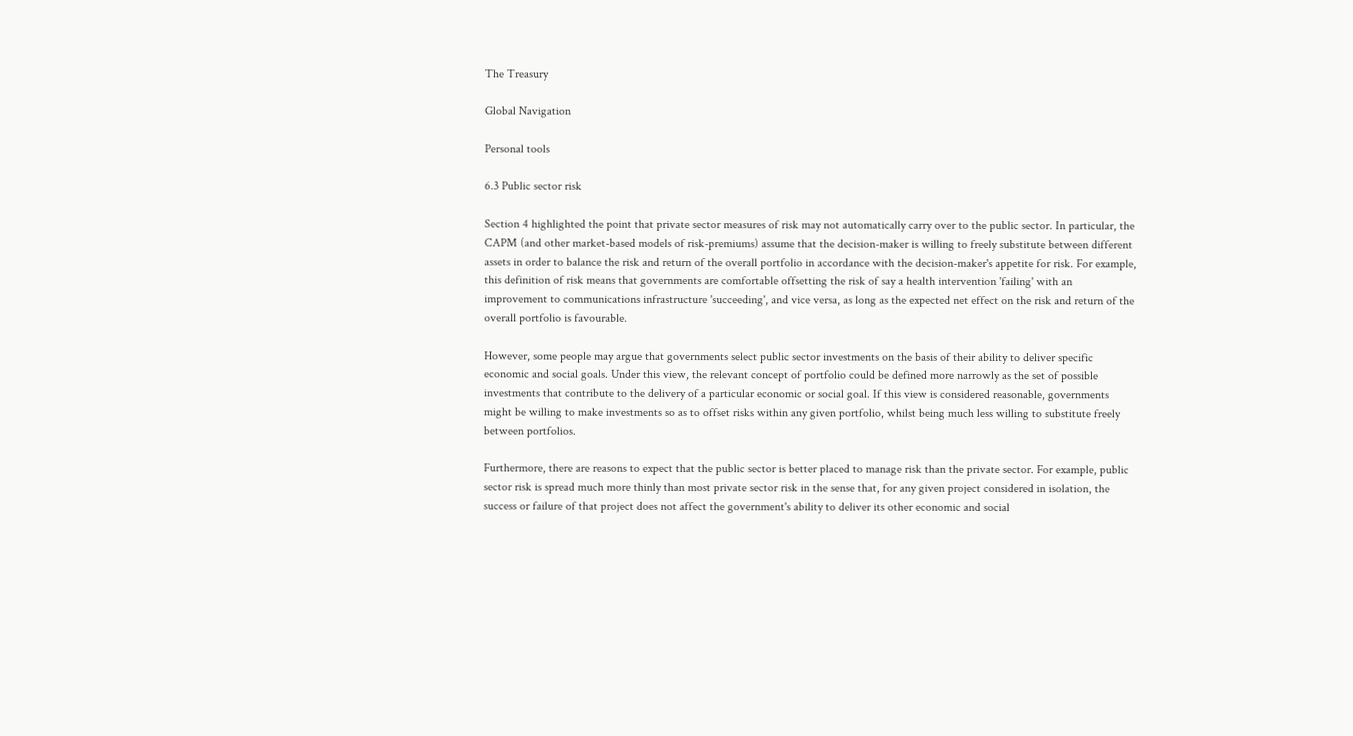The Treasury

Global Navigation

Personal tools

6.3 Public sector risk

Section 4 highlighted the point that private sector measures of risk may not automatically carry over to the public sector. In particular, the CAPM (and other market-based models of risk-premiums) assume that the decision-maker is willing to freely substitute between different assets in order to balance the risk and return of the overall portfolio in accordance with the decision-maker's appetite for risk. For example, this definition of risk means that governments are comfortable offsetting the risk of say a health intervention 'failing' with an improvement to communications infrastructure 'succeeding', and vice versa, as long as the expected net effect on the risk and return of the overall portfolio is favourable.

However, some people may argue that governments select public sector investments on the basis of their ability to deliver specific economic and social goals. Under this view, the relevant concept of portfolio could be defined more narrowly as the set of possible investments that contribute to the delivery of a particular economic or social goal. If this view is considered reasonable, governments might be willing to make investments so as to offset risks within any given portfolio, whilst being much less willing to substitute freely between portfolios.

Furthermore, there are reasons to expect that the public sector is better placed to manage risk than the private sector. For example, public sector risk is spread much more thinly than most private sector risk in the sense that, for any given project considered in isolation, the success or failure of that project does not affect the government's ability to deliver its other economic and social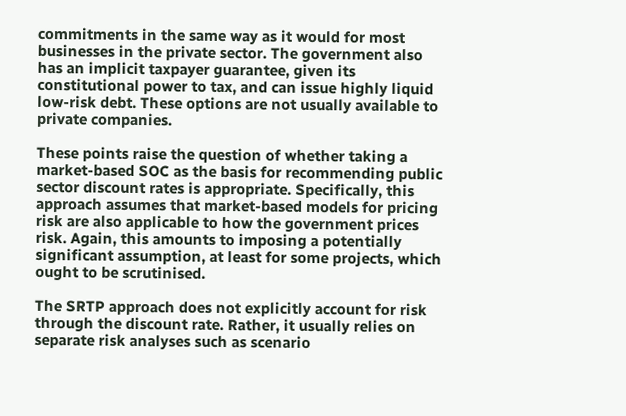commitments in the same way as it would for most businesses in the private sector. The government also has an implicit taxpayer guarantee, given its constitutional power to tax, and can issue highly liquid low-risk debt. These options are not usually available to private companies.

These points raise the question of whether taking a market-based SOC as the basis for recommending public sector discount rates is appropriate. Specifically, this approach assumes that market-based models for pricing risk are also applicable to how the government prices risk. Again, this amounts to imposing a potentially significant assumption, at least for some projects, which ought to be scrutinised.

The SRTP approach does not explicitly account for risk through the discount rate. Rather, it usually relies on separate risk analyses such as scenario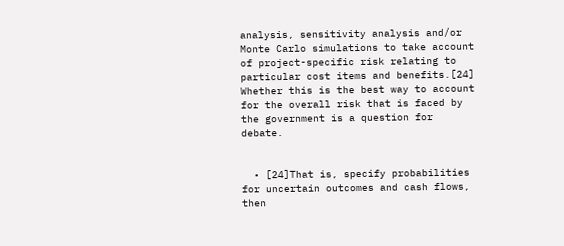analysis, sensitivity analysis and/or Monte Carlo simulations to take account of project-specific risk relating to particular cost items and benefits.[24] Whether this is the best way to account for the overall risk that is faced by the government is a question for debate.


  • [24]That is, specify probabilities for uncertain outcomes and cash flows, then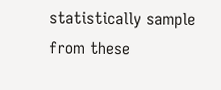statistically sample from these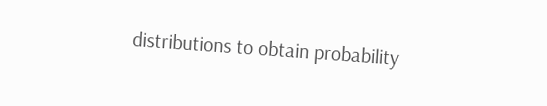distributions to obtain probability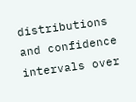distributions and confidence intervals over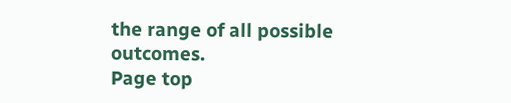the range of all possible outcomes.
Page top